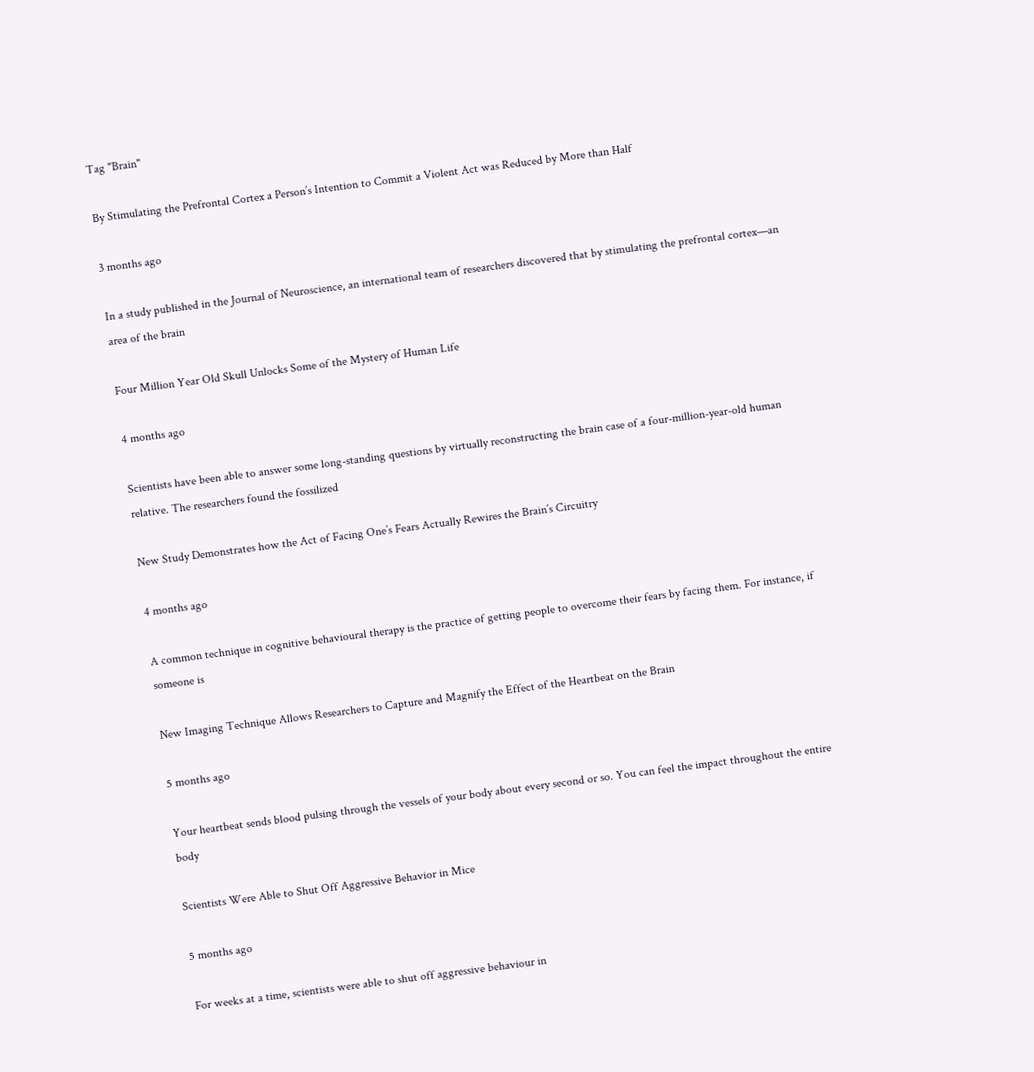Tag "Brain"

By Stimulating the Prefrontal Cortex a Person’s Intention to Commit a Violent Act was Reduced by More than Half

3 months ago

In a study published in the Journal of Neuroscience, an international team of researchers discovered that by stimulating the prefrontal cortex—an area of the brain

Four Million Year Old Skull Unlocks Some of the Mystery of Human Life

4 months ago

Scientists have been able to answer some long-standing questions by virtually reconstructing the brain case of a four-million-year-old human relative. The researchers found the fossilized

New Study Demonstrates how the Act of Facing One’s Fears Actually Rewires the Brain’s Circuitry

4 months ago

A common technique in cognitive behavioural therapy is the practice of getting people to overcome their fears by facing them. For instance, if someone is

New Imaging Technique Allows Researchers to Capture and Magnify the Effect of the Heartbeat on the Brain

5 months ago

Your heartbeat sends blood pulsing through the vessels of your body about every second or so. You can feel the impact throughout the entire body

Scientists Were Able to Shut Off Aggressive Behavior in Mice

5 months ago

For weeks at a time, scientists were able to shut off aggressive behaviour in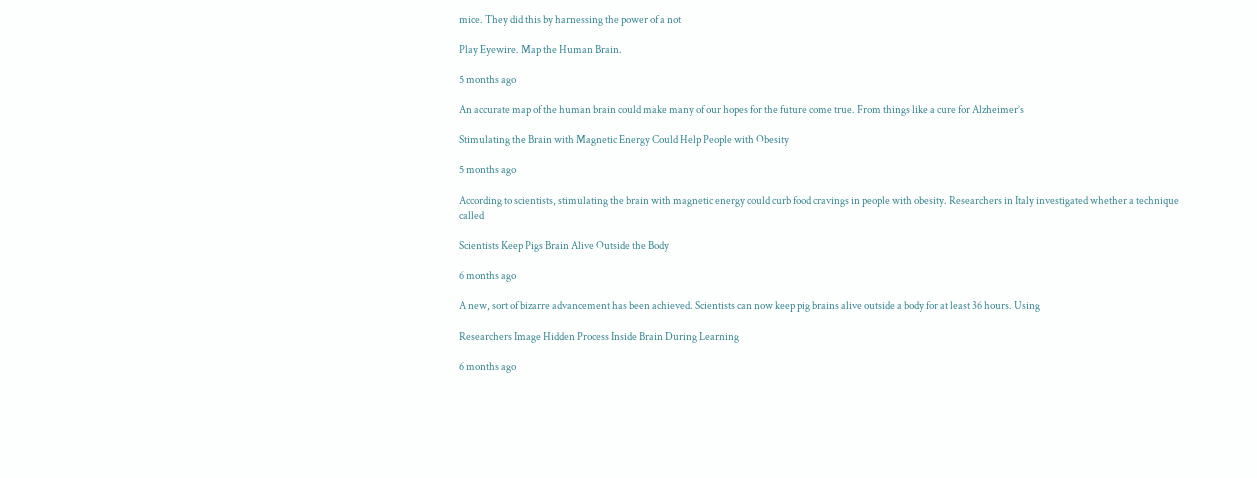mice. They did this by harnessing the power of a not

Play Eyewire. Map the Human Brain.

5 months ago

An accurate map of the human brain could make many of our hopes for the future come true. From things like a cure for Alzheimer’s

Stimulating the Brain with Magnetic Energy Could Help People with Obesity

5 months ago

According to scientists, stimulating the brain with magnetic energy could curb food cravings in people with obesity. Researchers in Italy investigated whether a technique called

Scientists Keep Pigs Brain Alive Outside the Body

6 months ago

A new, sort of bizarre advancement has been achieved. Scientists can now keep pig brains alive outside a body for at least 36 hours. Using

Researchers Image Hidden Process Inside Brain During Learning

6 months ago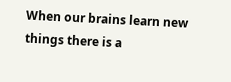When our brains learn new things there is a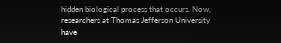hidden biological process that occurs. Now, researchers at Thomas Jefferson University have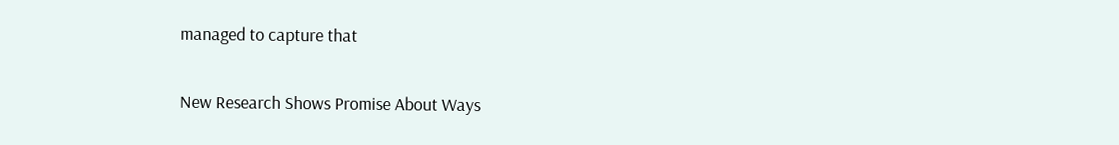managed to capture that

New Research Shows Promise About Ways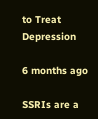to Treat Depression

6 months ago

SSRIs are a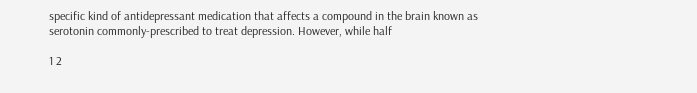specific kind of antidepressant medication that affects a compound in the brain known as serotonin commonly-prescribed to treat depression. However, while half

1 2